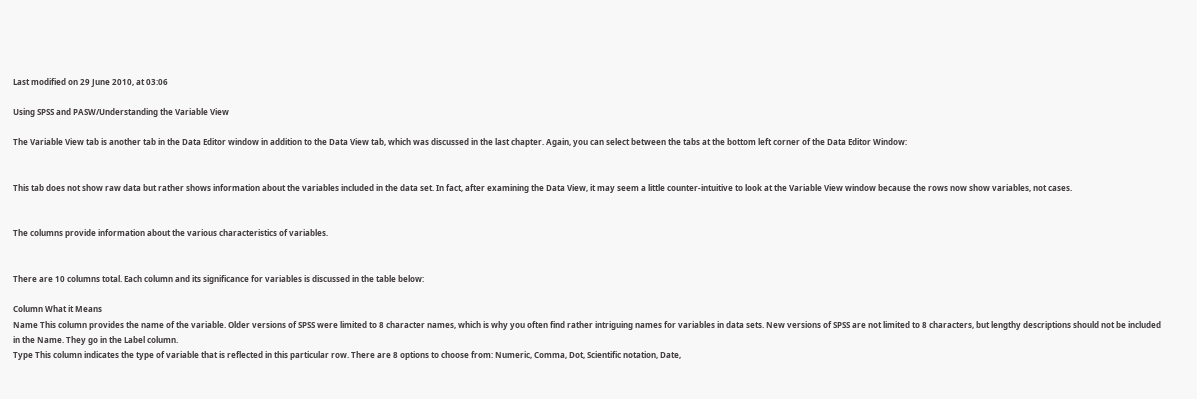Last modified on 29 June 2010, at 03:06

Using SPSS and PASW/Understanding the Variable View

The Variable View tab is another tab in the Data Editor window in addition to the Data View tab, which was discussed in the last chapter. Again, you can select between the tabs at the bottom left corner of the Data Editor Window:


This tab does not show raw data but rather shows information about the variables included in the data set. In fact, after examining the Data View, it may seem a little counter-intuitive to look at the Variable View window because the rows now show variables, not cases.


The columns provide information about the various characteristics of variables.


There are 10 columns total. Each column and its significance for variables is discussed in the table below:

Column What it Means
Name This column provides the name of the variable. Older versions of SPSS were limited to 8 character names, which is why you often find rather intriguing names for variables in data sets. New versions of SPSS are not limited to 8 characters, but lengthy descriptions should not be included in the Name. They go in the Label column.
Type This column indicates the type of variable that is reflected in this particular row. There are 8 options to choose from: Numeric, Comma, Dot, Scientific notation, Date,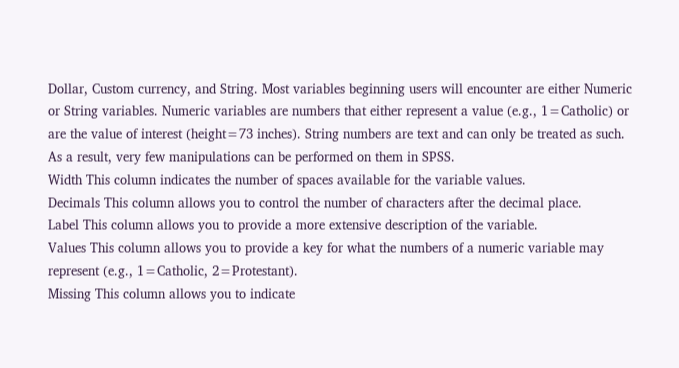Dollar, Custom currency, and String. Most variables beginning users will encounter are either Numeric or String variables. Numeric variables are numbers that either represent a value (e.g., 1=Catholic) or are the value of interest (height=73 inches). String numbers are text and can only be treated as such. As a result, very few manipulations can be performed on them in SPSS.
Width This column indicates the number of spaces available for the variable values.
Decimals This column allows you to control the number of characters after the decimal place.
Label This column allows you to provide a more extensive description of the variable.
Values This column allows you to provide a key for what the numbers of a numeric variable may represent (e.g., 1=Catholic, 2=Protestant).
Missing This column allows you to indicate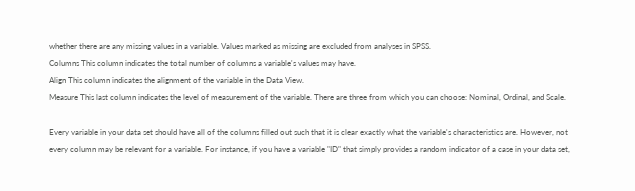whether there are any missing values in a variable. Values marked as missing are excluded from analyses in SPSS.
Columns This column indicates the total number of columns a variable's values may have.
Align This column indicates the alignment of the variable in the Data View.
Measure This last column indicates the level of measurement of the variable. There are three from which you can choose: Nominal, Ordinal, and Scale.

Every variable in your data set should have all of the columns filled out such that it is clear exactly what the variable's characteristics are. However, not every column may be relevant for a variable. For instance, if you have a variable "ID" that simply provides a random indicator of a case in your data set,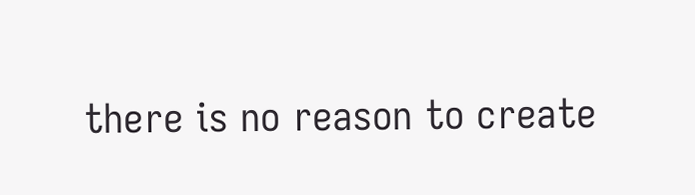there is no reason to create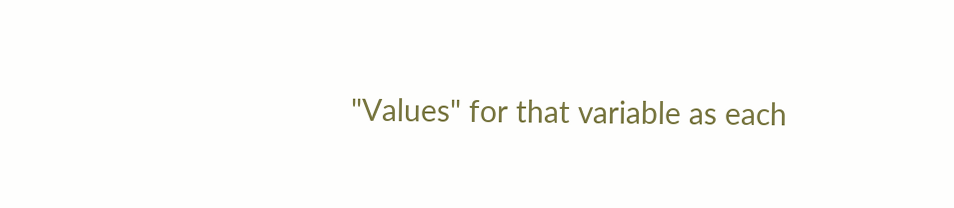"Values" for that variable as each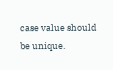case value should be unique.